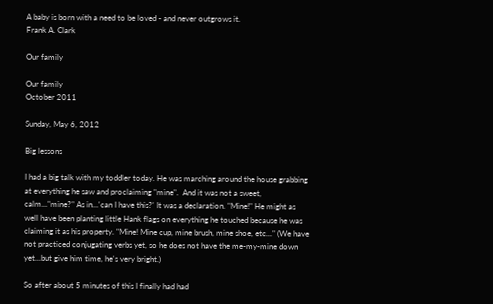A baby is born with a need to be loved - and never outgrows it.
Frank A. Clark

Our family

Our family
October 2011

Sunday, May 6, 2012

Big lessons

I had a big talk with my toddler today. He was marching around the house grabbing at everything he saw and proclaiming "mine".  And it was not a sweet, calm..."mine?" As in...'can I have this?' It was a declaration. "Mine!" He might as well have been planting little Hank flags on everything he touched because he was claiming it as his property. "Mine! Mine cup, mine brush, mine shoe, etc..." (We have not practiced conjugating verbs yet, so he does not have the me-my-mine down yet...but give him time, he's very bright.)

So after about 5 minutes of this I finally had had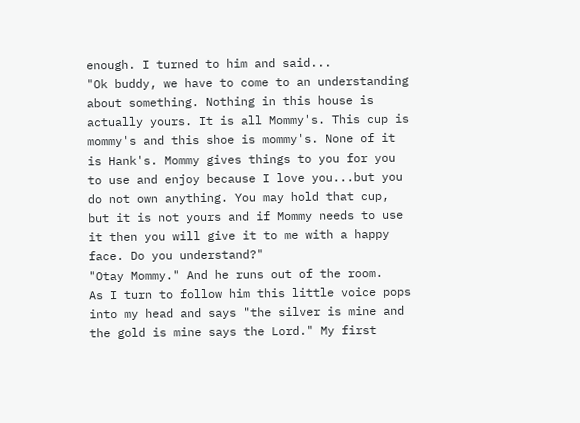enough. I turned to him and said...
"Ok buddy, we have to come to an understanding about something. Nothing in this house is actually yours. It is all Mommy's. This cup is mommy's and this shoe is mommy's. None of it is Hank's. Mommy gives things to you for you to use and enjoy because I love you...but you do not own anything. You may hold that cup, but it is not yours and if Mommy needs to use it then you will give it to me with a happy face. Do you understand?"
"Otay Mommy." And he runs out of the room.
As I turn to follow him this little voice pops into my head and says "the silver is mine and the gold is mine says the Lord." My first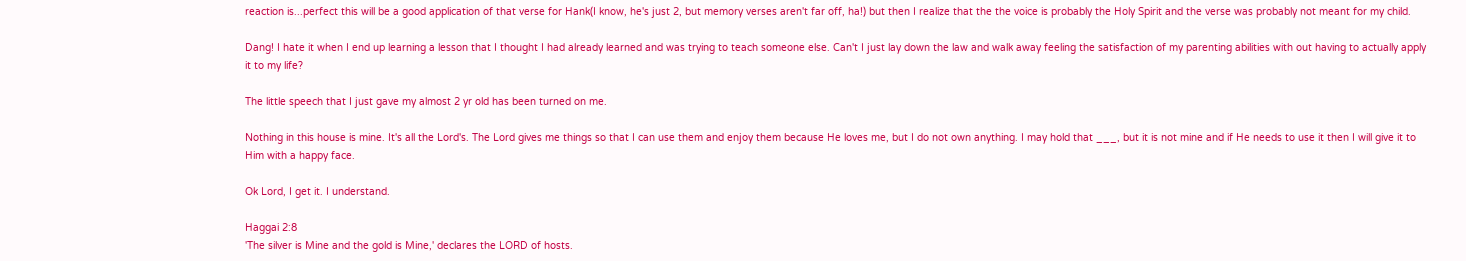reaction is...perfect this will be a good application of that verse for Hank(I know, he's just 2, but memory verses aren't far off, ha!) but then I realize that the the voice is probably the Holy Spirit and the verse was probably not meant for my child.

Dang! I hate it when I end up learning a lesson that I thought I had already learned and was trying to teach someone else. Can't I just lay down the law and walk away feeling the satisfaction of my parenting abilities with out having to actually apply it to my life?

The little speech that I just gave my almost 2 yr old has been turned on me.

Nothing in this house is mine. It's all the Lord's. The Lord gives me things so that I can use them and enjoy them because He loves me, but I do not own anything. I may hold that ___, but it is not mine and if He needs to use it then I will give it to Him with a happy face.

Ok Lord, I get it. I understand.

Haggai 2:8
'The silver is Mine and the gold is Mine,' declares the LORD of hosts.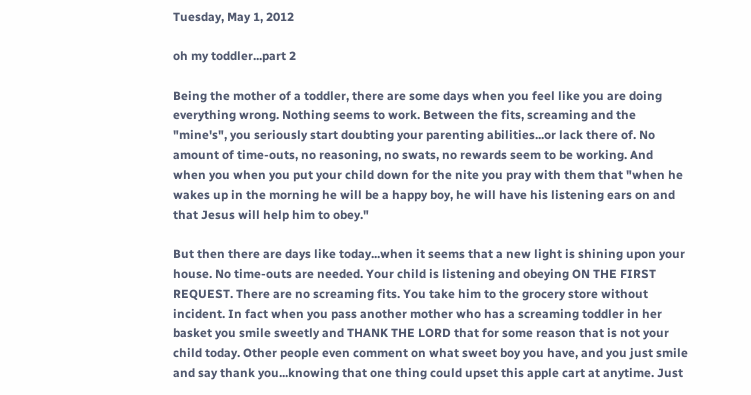Tuesday, May 1, 2012

oh my toddler...part 2

Being the mother of a toddler, there are some days when you feel like you are doing everything wrong. Nothing seems to work. Between the fits, screaming and the "mine's", you seriously start doubting your parenting abilities...or lack there of. No amount of time-outs, no reasoning, no swats, no rewards seem to be working. And when you when you put your child down for the nite you pray with them that "when he wakes up in the morning he will be a happy boy, he will have his listening ears on and that Jesus will help him to obey."

But then there are days like today...when it seems that a new light is shining upon your house. No time-outs are needed. Your child is listening and obeying ON THE FIRST REQUEST. There are no screaming fits. You take him to the grocery store without incident. In fact when you pass another mother who has a screaming toddler in her basket you smile sweetly and THANK THE LORD that for some reason that is not your child today. Other people even comment on what sweet boy you have, and you just smile and say thank you...knowing that one thing could upset this apple cart at anytime. Just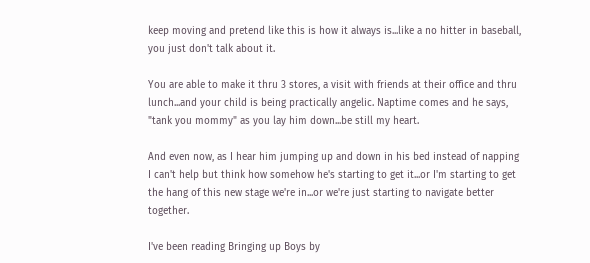keep moving and pretend like this is how it always is...like a no hitter in baseball, you just don't talk about it.

You are able to make it thru 3 stores, a visit with friends at their office and thru lunch...and your child is being practically angelic. Naptime comes and he says, "tank you mommy" as you lay him down...be still my heart.

And even now, as I hear him jumping up and down in his bed instead of napping I can't help but think how somehow he's starting to get it...or I'm starting to get the hang of this new stage we're in...or we're just starting to navigate better together.

I've been reading Bringing up Boys by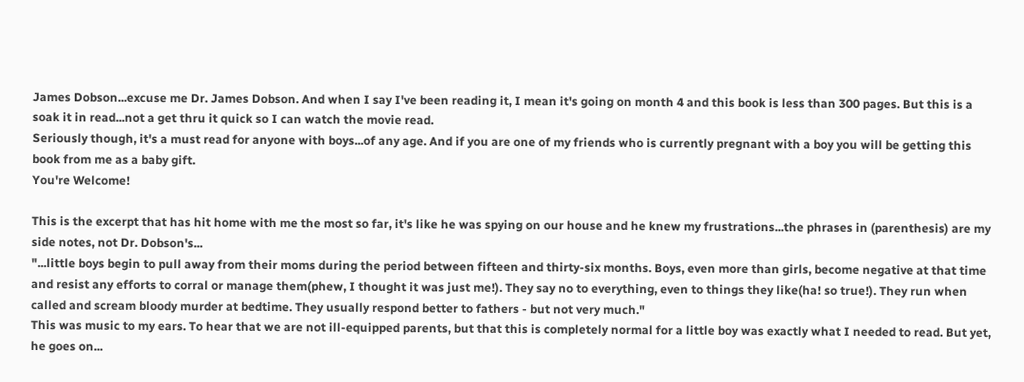James Dobson...excuse me Dr. James Dobson. And when I say I've been reading it, I mean it's going on month 4 and this book is less than 300 pages. But this is a soak it in read...not a get thru it quick so I can watch the movie read.
Seriously though, it's a must read for anyone with boys...of any age. And if you are one of my friends who is currently pregnant with a boy you will be getting this book from me as a baby gift.
You're Welcome!

This is the excerpt that has hit home with me the most so far, it's like he was spying on our house and he knew my frustrations...the phrases in (parenthesis) are my side notes, not Dr. Dobson's...
"...little boys begin to pull away from their moms during the period between fifteen and thirty-six months. Boys, even more than girls, become negative at that time and resist any efforts to corral or manage them(phew, I thought it was just me!). They say no to everything, even to things they like(ha! so true!). They run when called and scream bloody murder at bedtime. They usually respond better to fathers - but not very much."
This was music to my ears. To hear that we are not ill-equipped parents, but that this is completely normal for a little boy was exactly what I needed to read. But yet, he goes on...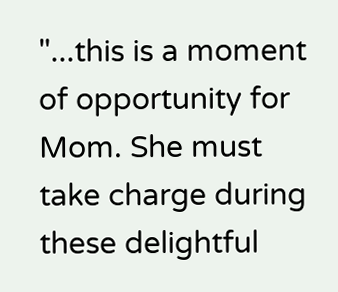"...this is a moment of opportunity for Mom. She must take charge during these delightful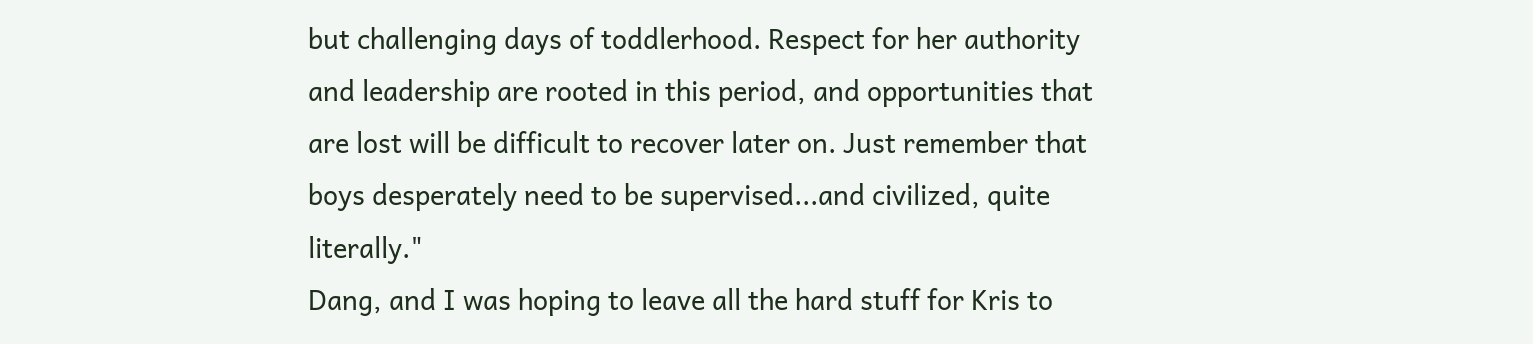but challenging days of toddlerhood. Respect for her authority and leadership are rooted in this period, and opportunities that are lost will be difficult to recover later on. Just remember that boys desperately need to be supervised...and civilized, quite literally."
Dang, and I was hoping to leave all the hard stuff for Kris to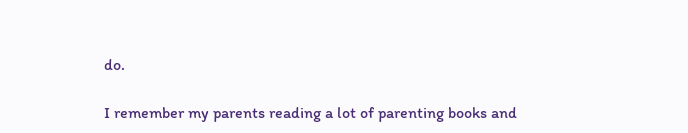do.

I remember my parents reading a lot of parenting books and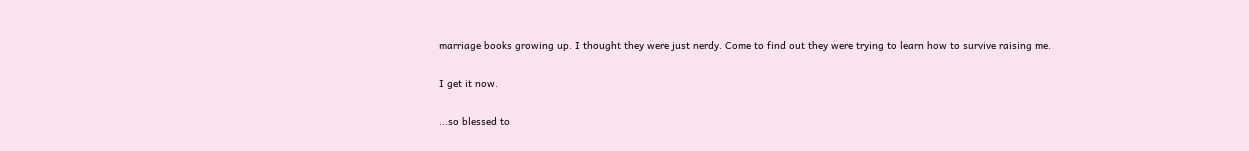marriage books growing up. I thought they were just nerdy. Come to find out they were trying to learn how to survive raising me.

I get it now.

...so blessed to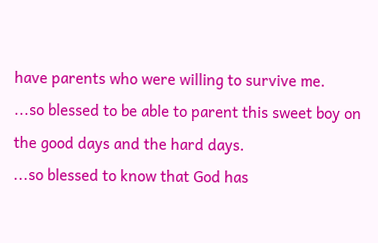have parents who were willing to survive me.
...so blessed to be able to parent this sweet boy on the good days and the hard days.
...so blessed to know that God has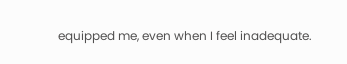equipped me, even when I feel inadequate.